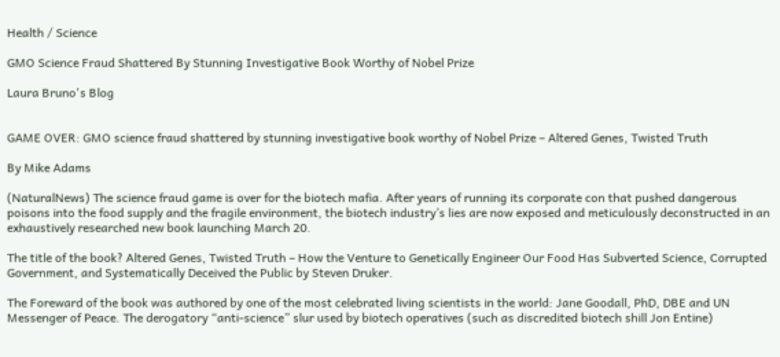Health / Science

GMO Science Fraud Shattered By Stunning Investigative Book Worthy of Nobel Prize

Laura Bruno's Blog


GAME OVER: GMO science fraud shattered by stunning investigative book worthy of Nobel Prize – Altered Genes, Twisted Truth

By Mike Adams

(NaturalNews) The science fraud game is over for the biotech mafia. After years of running its corporate con that pushed dangerous poisons into the food supply and the fragile environment, the biotech industry’s lies are now exposed and meticulously deconstructed in an exhaustively researched new book launching March 20.

The title of the book? Altered Genes, Twisted Truth – How the Venture to Genetically Engineer Our Food Has Subverted Science, Corrupted Government, and Systematically Deceived the Public by Steven Druker.

The Foreward of the book was authored by one of the most celebrated living scientists in the world: Jane Goodall, PhD, DBE and UN Messenger of Peace. The derogatory “anti-science” slur used by biotech operatives (such as discredited biotech shill Jon Entine)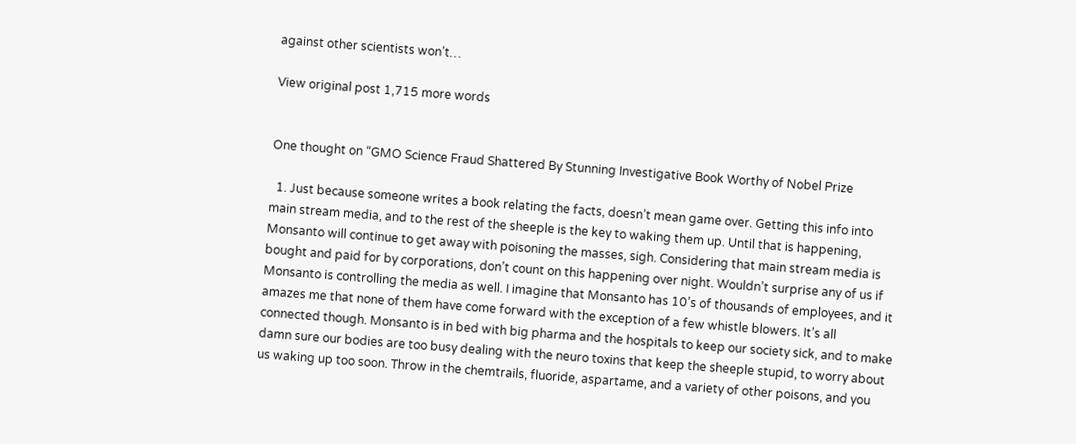against other scientists won’t…

View original post 1,715 more words


One thought on “GMO Science Fraud Shattered By Stunning Investigative Book Worthy of Nobel Prize

  1. Just because someone writes a book relating the facts, doesn’t mean game over. Getting this info into main stream media, and to the rest of the sheeple is the key to waking them up. Until that is happening, Monsanto will continue to get away with poisoning the masses, sigh. Considering that main stream media is bought and paid for by corporations, don’t count on this happening over night. Wouldn’t surprise any of us if Monsanto is controlling the media as well. I imagine that Monsanto has 10’s of thousands of employees, and it amazes me that none of them have come forward with the exception of a few whistle blowers. It’s all connected though. Monsanto is in bed with big pharma and the hospitals to keep our society sick, and to make damn sure our bodies are too busy dealing with the neuro toxins that keep the sheeple stupid, to worry about us waking up too soon. Throw in the chemtrails, fluoride, aspartame, and a variety of other poisons, and you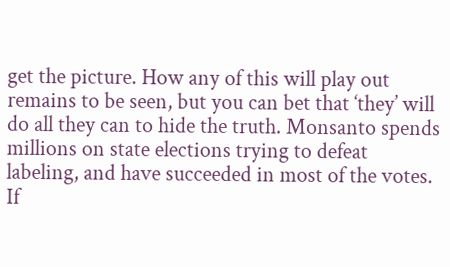get the picture. How any of this will play out remains to be seen, but you can bet that ‘they’ will do all they can to hide the truth. Monsanto spends millions on state elections trying to defeat labeling, and have succeeded in most of the votes. If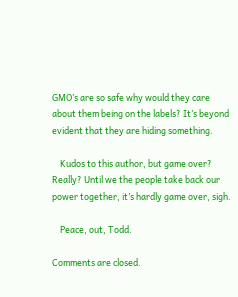GMO’s are so safe why would they care about them being on the labels? It’s beyond evident that they are hiding something.

    Kudos to this author, but game over? Really? Until we the people take back our power together, it’s hardly game over, sigh.

    Peace, out, Todd.

Comments are closed.